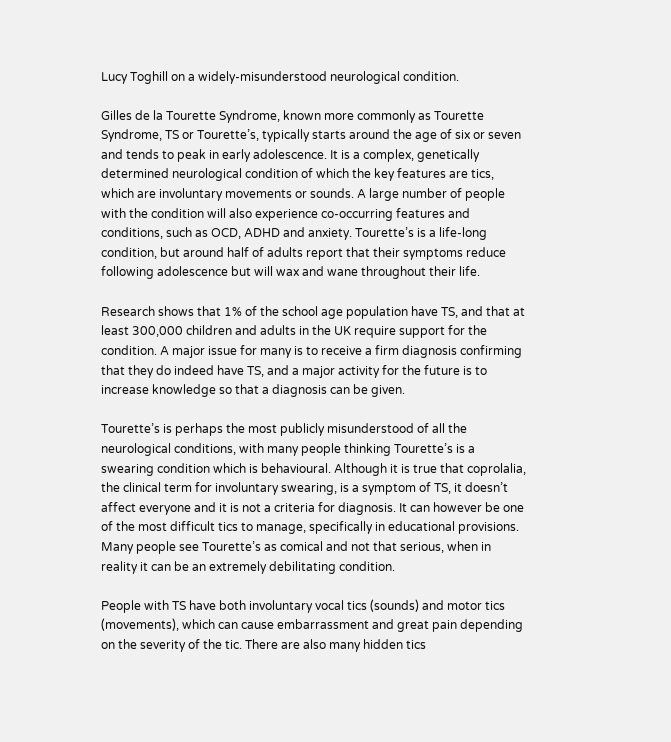Lucy Toghill on a widely-misunderstood neurological condition.

Gilles de la Tourette Syndrome, known more commonly as Tourette Syndrome, TS or Tourette’s, typically starts around the age of six or seven and tends to peak in early adolescence. It is a complex, genetically determined neurological condition of which the key features are tics, which are involuntary movements or sounds. A large number of people with the condition will also experience co-occurring features and conditions, such as OCD, ADHD and anxiety. Tourette’s is a life-long condition, but around half of adults report that their symptoms reduce following adolescence but will wax and wane throughout their life.

Research shows that 1% of the school age population have TS, and that at least 300,000 children and adults in the UK require support for the condition. A major issue for many is to receive a firm diagnosis confirming that they do indeed have TS, and a major activity for the future is to increase knowledge so that a diagnosis can be given.

Tourette’s is perhaps the most publicly misunderstood of all the neurological conditions, with many people thinking Tourette’s is a swearing condition which is behavioural. Although it is true that coprolalia, the clinical term for involuntary swearing, is a symptom of TS, it doesn’t affect everyone and it is not a criteria for diagnosis. It can however be one of the most difficult tics to manage, specifically in educational provisions. Many people see Tourette’s as comical and not that serious, when in reality it can be an extremely debilitating condition.

People with TS have both involuntary vocal tics (sounds) and motor tics (movements), which can cause embarrassment and great pain depending on the severity of the tic. There are also many hidden tics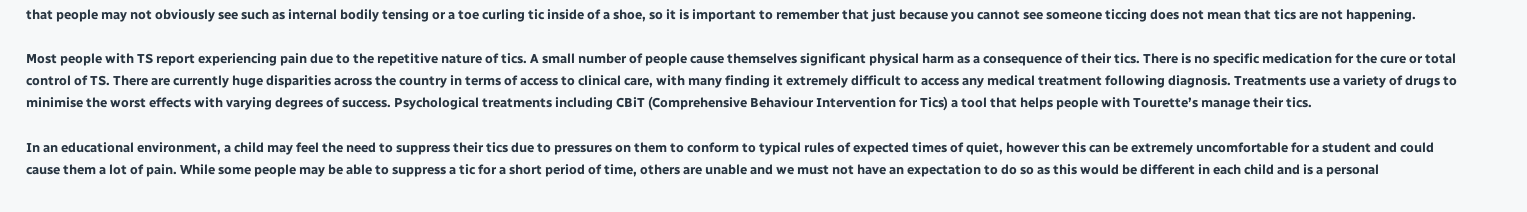that people may not obviously see such as internal bodily tensing or a toe curling tic inside of a shoe, so it is important to remember that just because you cannot see someone ticcing does not mean that tics are not happening.

Most people with TS report experiencing pain due to the repetitive nature of tics. A small number of people cause themselves significant physical harm as a consequence of their tics. There is no specific medication for the cure or total control of TS. There are currently huge disparities across the country in terms of access to clinical care, with many finding it extremely difficult to access any medical treatment following diagnosis. Treatments use a variety of drugs to minimise the worst effects with varying degrees of success. Psychological treatments including CBiT (Comprehensive Behaviour Intervention for Tics) a tool that helps people with Tourette’s manage their tics.

In an educational environment, a child may feel the need to suppress their tics due to pressures on them to conform to typical rules of expected times of quiet, however this can be extremely uncomfortable for a student and could cause them a lot of pain. While some people may be able to suppress a tic for a short period of time, others are unable and we must not have an expectation to do so as this would be different in each child and is a personal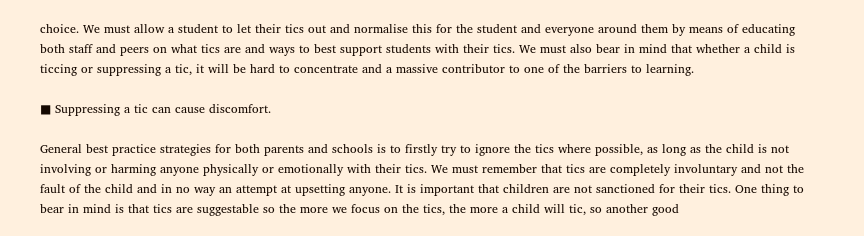choice. We must allow a student to let their tics out and normalise this for the student and everyone around them by means of educating both staff and peers on what tics are and ways to best support students with their tics. We must also bear in mind that whether a child is ticcing or suppressing a tic, it will be hard to concentrate and a massive contributor to one of the barriers to learning.

■ Suppressing a tic can cause discomfort.

General best practice strategies for both parents and schools is to firstly try to ignore the tics where possible, as long as the child is not involving or harming anyone physically or emotionally with their tics. We must remember that tics are completely involuntary and not the fault of the child and in no way an attempt at upsetting anyone. It is important that children are not sanctioned for their tics. One thing to bear in mind is that tics are suggestable so the more we focus on the tics, the more a child will tic, so another good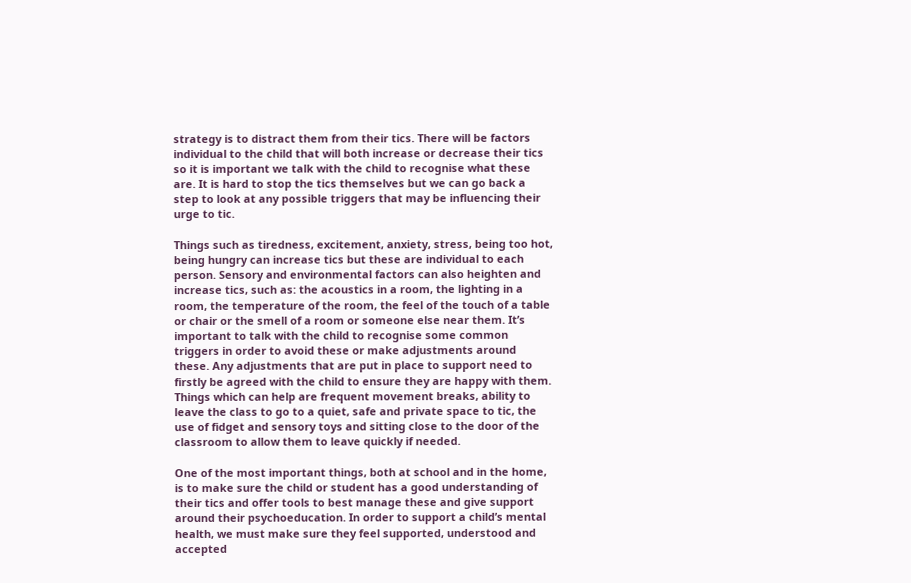strategy is to distract them from their tics. There will be factors individual to the child that will both increase or decrease their tics so it is important we talk with the child to recognise what these are. It is hard to stop the tics themselves but we can go back a step to look at any possible triggers that may be influencing their urge to tic.

Things such as tiredness, excitement, anxiety, stress, being too hot, being hungry can increase tics but these are individual to each person. Sensory and environmental factors can also heighten and increase tics, such as: the acoustics in a room, the lighting in a room, the temperature of the room, the feel of the touch of a table or chair or the smell of a room or someone else near them. It’s important to talk with the child to recognise some common triggers in order to avoid these or make adjustments around these. Any adjustments that are put in place to support need to firstly be agreed with the child to ensure they are happy with them. Things which can help are frequent movement breaks, ability to leave the class to go to a quiet, safe and private space to tic, the use of fidget and sensory toys and sitting close to the door of the classroom to allow them to leave quickly if needed.

One of the most important things, both at school and in the home, is to make sure the child or student has a good understanding of their tics and offer tools to best manage these and give support around their psychoeducation. In order to support a child’s mental health, we must make sure they feel supported, understood and accepted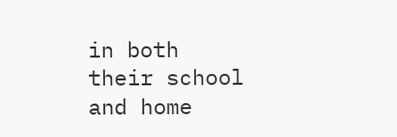in both their school and home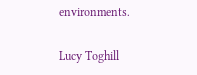environments.

Lucy Toghill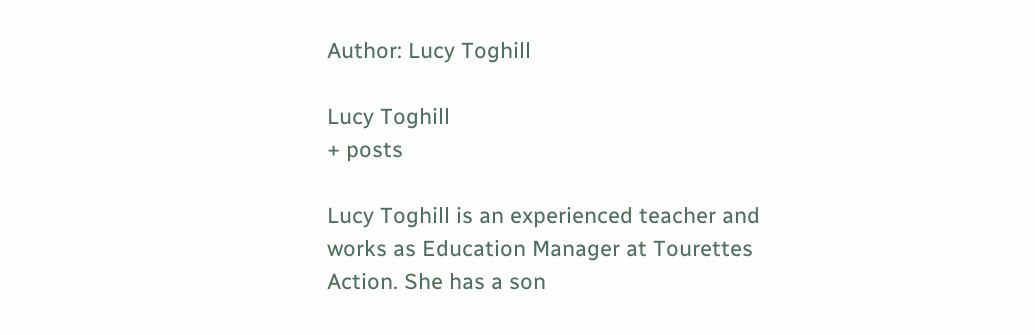Author: Lucy Toghill

Lucy Toghill
+ posts

Lucy Toghill is an experienced teacher and works as Education Manager at Tourettes Action. She has a son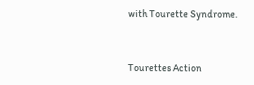with Tourette Syndrome.


Tourettes Action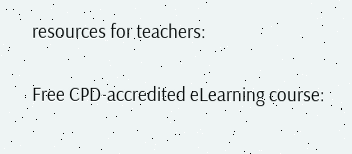resources for teachers:

Free CPD-accredited eLearning course: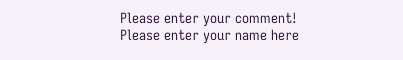Please enter your comment!
Please enter your name here